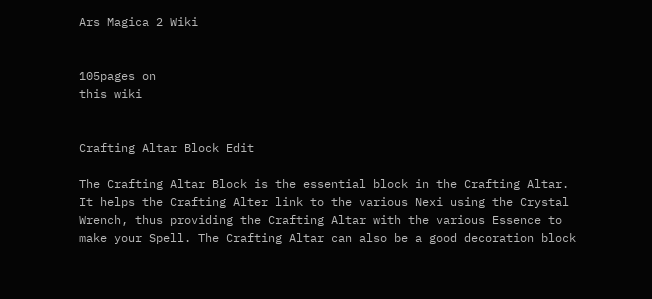Ars Magica 2 Wiki


105pages on
this wiki


Crafting Altar Block Edit

The Crafting Altar Block is the essential block in the Crafting Altar. It helps the Crafting Alter link to the various Nexi using the Crystal Wrench, thus providing the Crafting Altar with the various Essence to make your Spell. The Crafting Altar can also be a good decoration block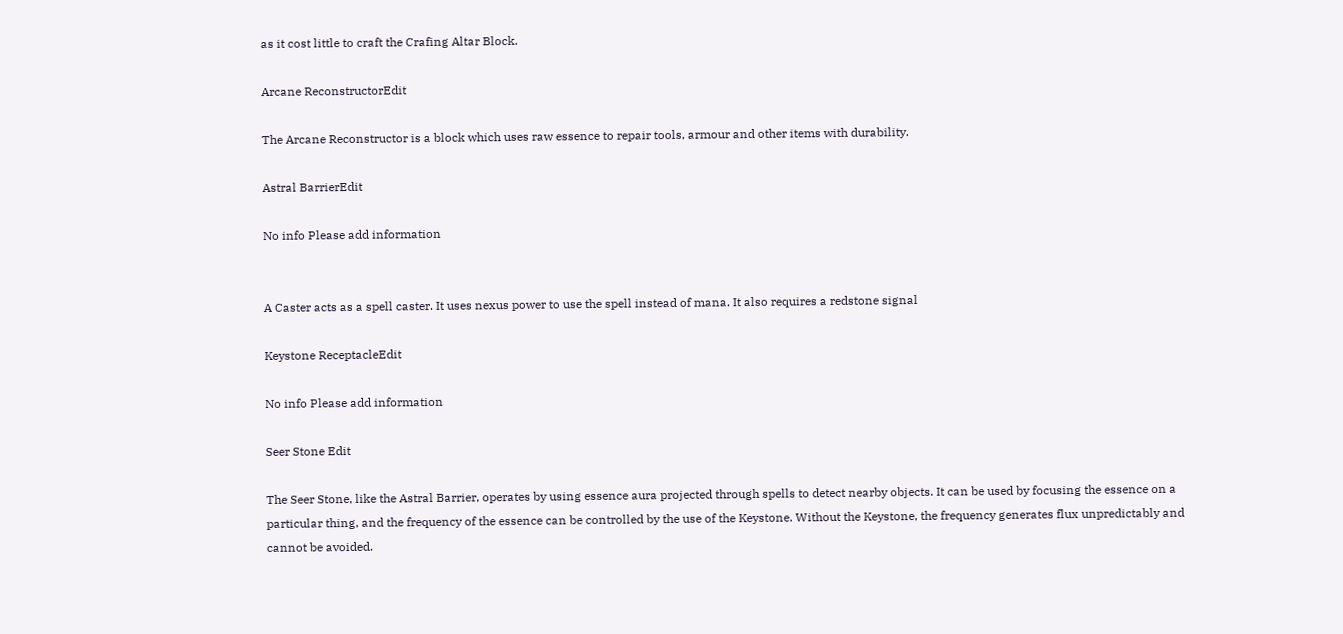as it cost little to craft the Crafing Altar Block.

Arcane ReconstructorEdit

The Arcane Reconstructor is a block which uses raw essence to repair tools, armour and other items with durability.

Astral BarrierEdit

No info Please add information


A Caster acts as a spell caster. It uses nexus power to use the spell instead of mana. It also requires a redstone signal

Keystone ReceptacleEdit

No info Please add information

Seer Stone Edit

The Seer Stone, like the Astral Barrier, operates by using essence aura projected through spells to detect nearby objects. It can be used by focusing the essence on a particular thing, and the frequency of the essence can be controlled by the use of the Keystone. Without the Keystone, the frequency generates flux unpredictably and cannot be avoided.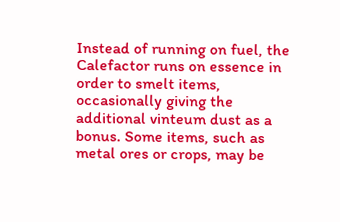Instead of running on fuel, the Calefactor runs on essence in order to smelt items, occasionally giving the additional vinteum dust as a bonus. Some items, such as metal ores or crops, may be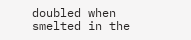doubled when smelted in the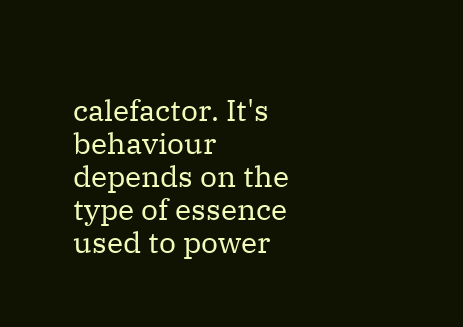calefactor. It's behaviour depends on the type of essence used to power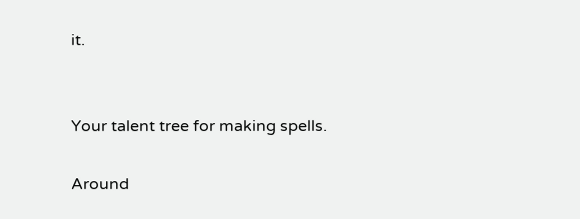it.


Your talent tree for making spells.

Around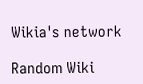Wikia's network

Random Wiki